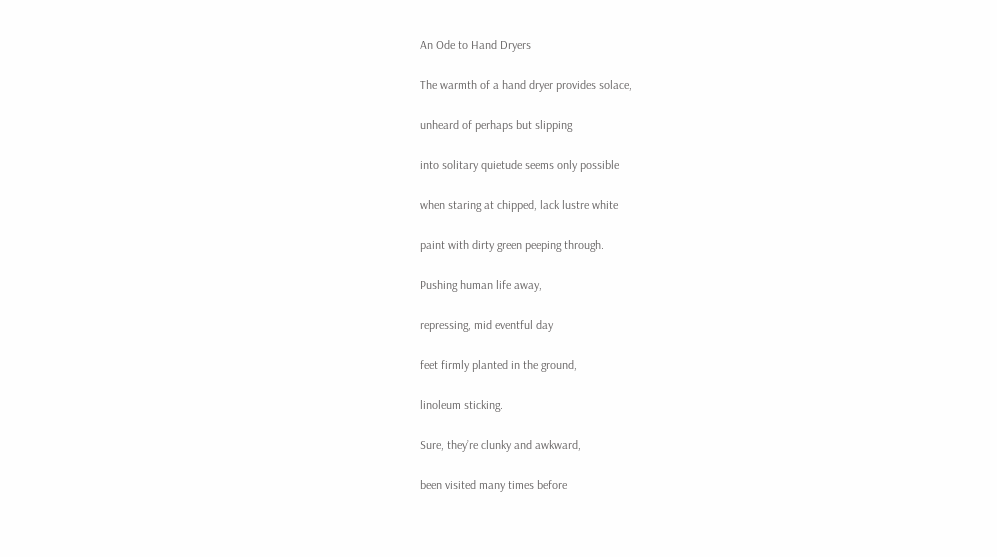An Ode to Hand Dryers

The warmth of a hand dryer provides solace,

unheard of perhaps but slipping

into solitary quietude seems only possible

when staring at chipped, lack lustre white

paint with dirty green peeping through.

Pushing human life away,

repressing, mid eventful day

feet firmly planted in the ground,

linoleum sticking.

Sure, they’re clunky and awkward,

been visited many times before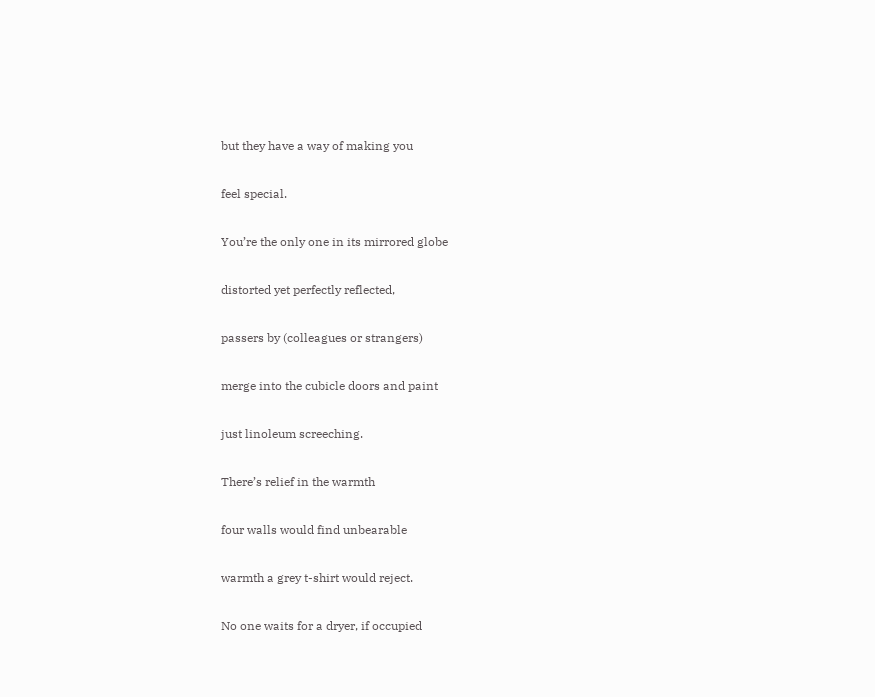but they have a way of making you

feel special.

You’re the only one in its mirrored globe

distorted yet perfectly reflected,

passers by (colleagues or strangers)

merge into the cubicle doors and paint

just linoleum screeching.

There’s relief in the warmth

four walls would find unbearable

warmth a grey t-shirt would reject.

No one waits for a dryer, if occupied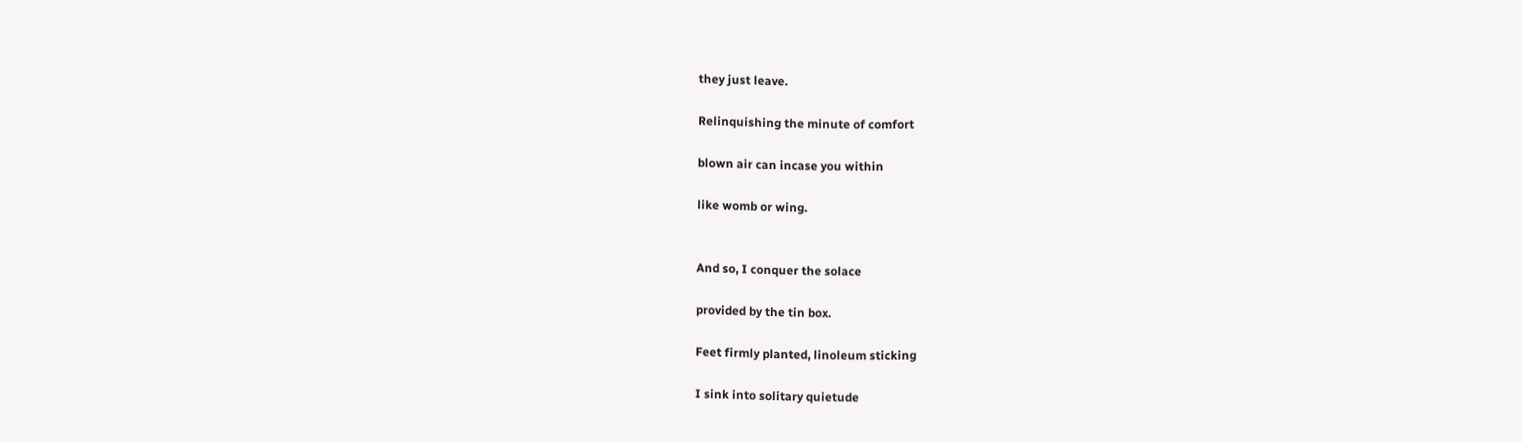they just leave.

Relinquishing the minute of comfort

blown air can incase you within

like womb or wing.


And so, I conquer the solace

provided by the tin box.

Feet firmly planted, linoleum sticking

I sink into solitary quietude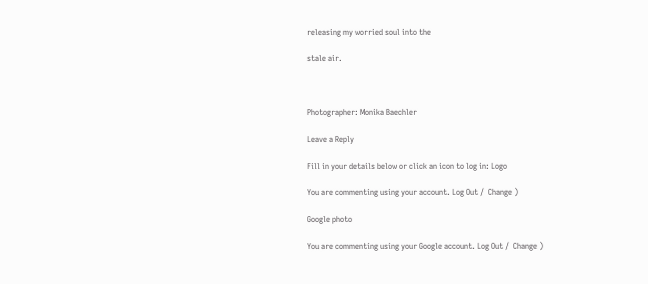releasing my worried soul into the

stale air.



Photographer: Monika Baechler

Leave a Reply

Fill in your details below or click an icon to log in: Logo

You are commenting using your account. Log Out /  Change )

Google photo

You are commenting using your Google account. Log Out /  Change )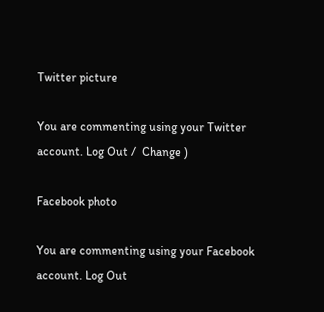Twitter picture

You are commenting using your Twitter account. Log Out /  Change )

Facebook photo

You are commenting using your Facebook account. Log Out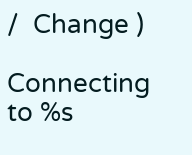/  Change )

Connecting to %s